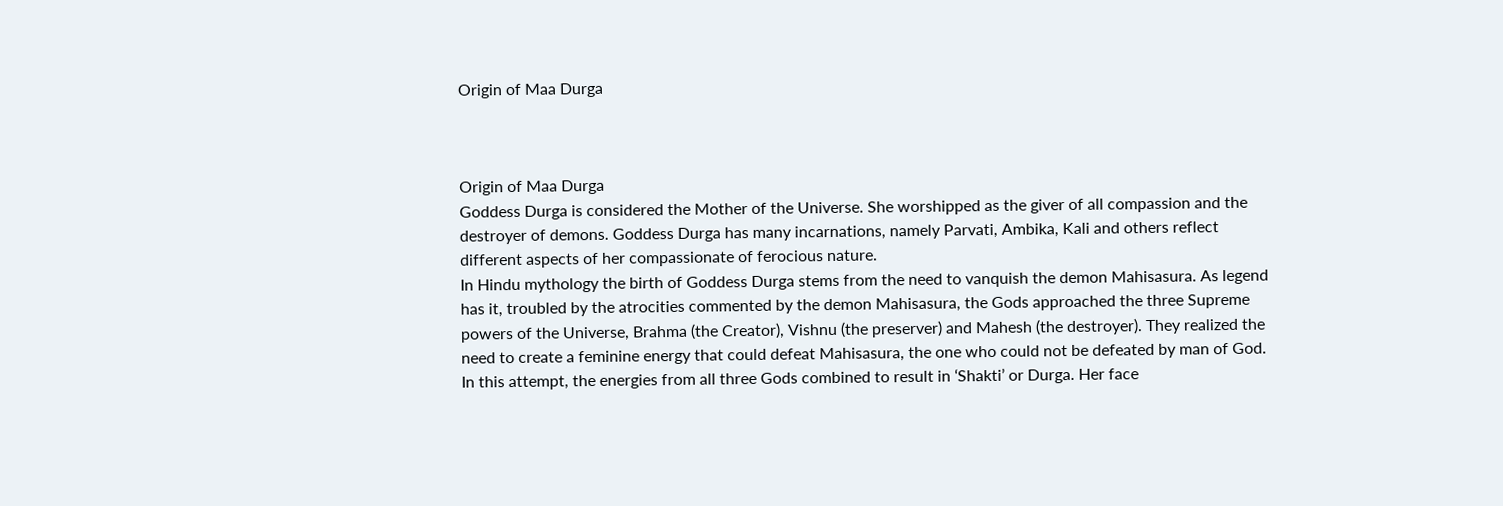Origin of Maa Durga



Origin of Maa Durga
Goddess Durga is considered the Mother of the Universe. She worshipped as the giver of all compassion and the destroyer of demons. Goddess Durga has many incarnations, namely Parvati, Ambika, Kali and others reflect different aspects of her compassionate of ferocious nature.
In Hindu mythology the birth of Goddess Durga stems from the need to vanquish the demon Mahisasura. As legend has it, troubled by the atrocities commented by the demon Mahisasura, the Gods approached the three Supreme powers of the Universe, Brahma (the Creator), Vishnu (the preserver) and Mahesh (the destroyer). They realized the need to create a feminine energy that could defeat Mahisasura, the one who could not be defeated by man of God.
In this attempt, the energies from all three Gods combined to result in ‘Shakti’ or Durga. Her face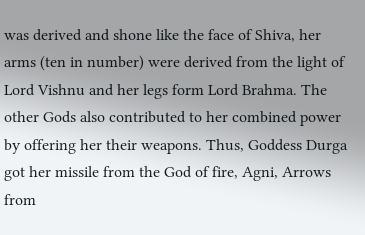was derived and shone like the face of Shiva, her arms (ten in number) were derived from the light of Lord Vishnu and her legs form Lord Brahma. The other Gods also contributed to her combined power by offering her their weapons. Thus, Goddess Durga got her missile from the God of fire, Agni, Arrows from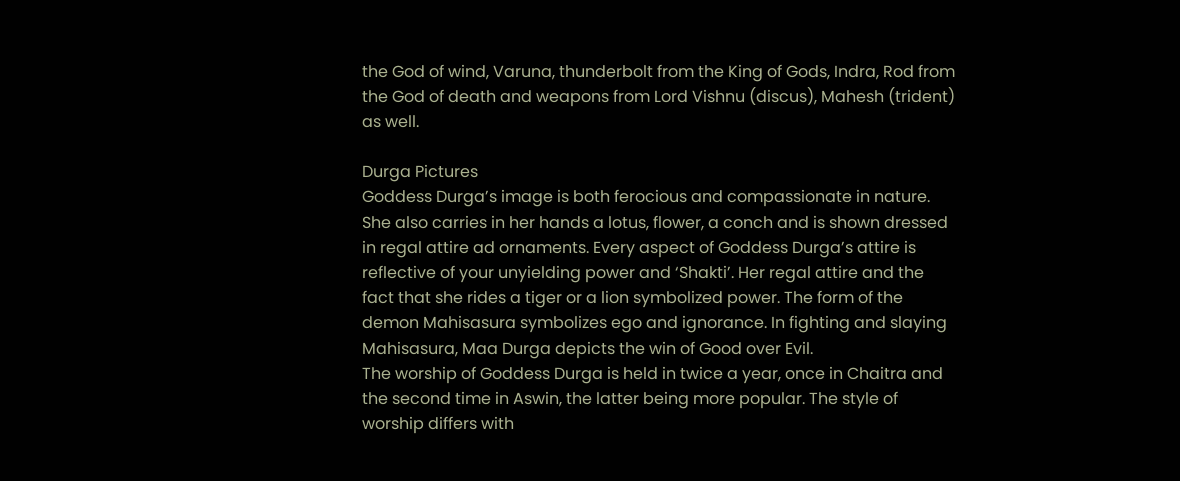the God of wind, Varuna, thunderbolt from the King of Gods, Indra, Rod from the God of death and weapons from Lord Vishnu (discus), Mahesh (trident) as well.

Durga Pictures
Goddess Durga’s image is both ferocious and compassionate in nature. She also carries in her hands a lotus, flower, a conch and is shown dressed in regal attire ad ornaments. Every aspect of Goddess Durga’s attire is reflective of your unyielding power and ‘Shakti’. Her regal attire and the fact that she rides a tiger or a lion symbolized power. The form of the demon Mahisasura symbolizes ego and ignorance. In fighting and slaying Mahisasura, Maa Durga depicts the win of Good over Evil.
The worship of Goddess Durga is held in twice a year, once in Chaitra and the second time in Aswin, the latter being more popular. The style of worship differs with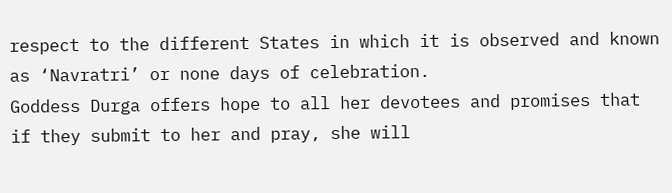respect to the different States in which it is observed and known as ‘Navratri’ or none days of celebration.
Goddess Durga offers hope to all her devotees and promises that if they submit to her and pray, she will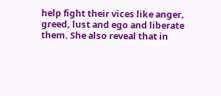help fight their vices like anger, greed, lust and ego and liberate them. She also reveal that in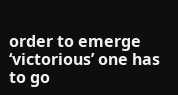order to emerge ‘victorious’ one has to go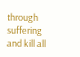through suffering and kill all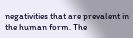negativities that are prevalent in the human form. The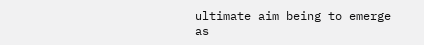ultimate aim being to emerge as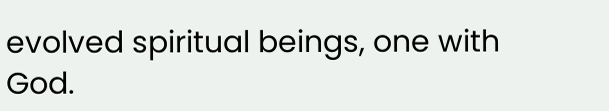evolved spiritual beings, one with God.